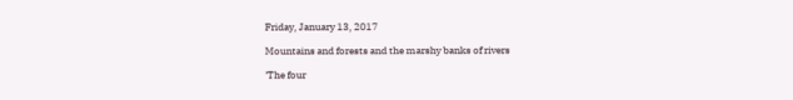Friday, January 13, 2017

Mountains and forests and the marshy banks of rivers

'The four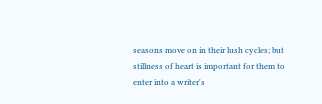seasons move on in their lush cycles; but stillness of heart is important for them to enter into a writer's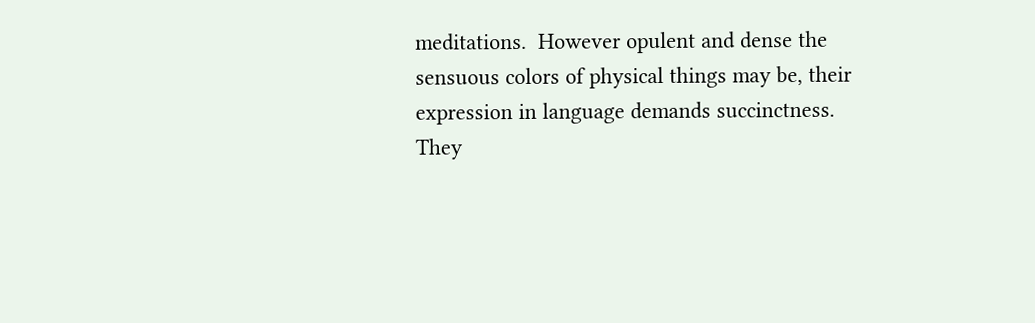meditations.  However opulent and dense the sensuous colors of physical things may be, their expression in language demands succinctness.  They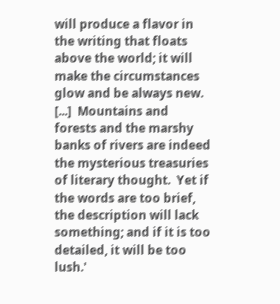will produce a flavor in the writing that floats above the world; it will make the circumstances glow and be always new. [...]  Mountains and forests and the marshy banks of rivers are indeed the mysterious treasuries of literary thought.  Yet if the words are too brief, the description will lack something; and if it is too detailed, it will be too lush.'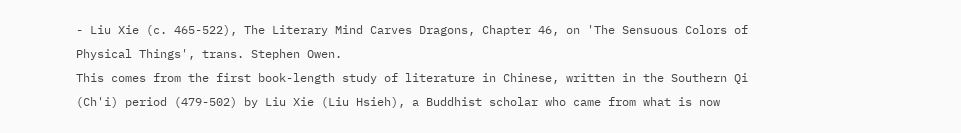- Liu Xie (c. 465-522), The Literary Mind Carves Dragons, Chapter 46, on 'The Sensuous Colors of Physical Things', trans. Stephen Owen.
This comes from the first book-length study of literature in Chinese, written in the Southern Qi (Ch'i) period (479-502) by Liu Xie (Liu Hsieh), a Buddhist scholar who came from what is now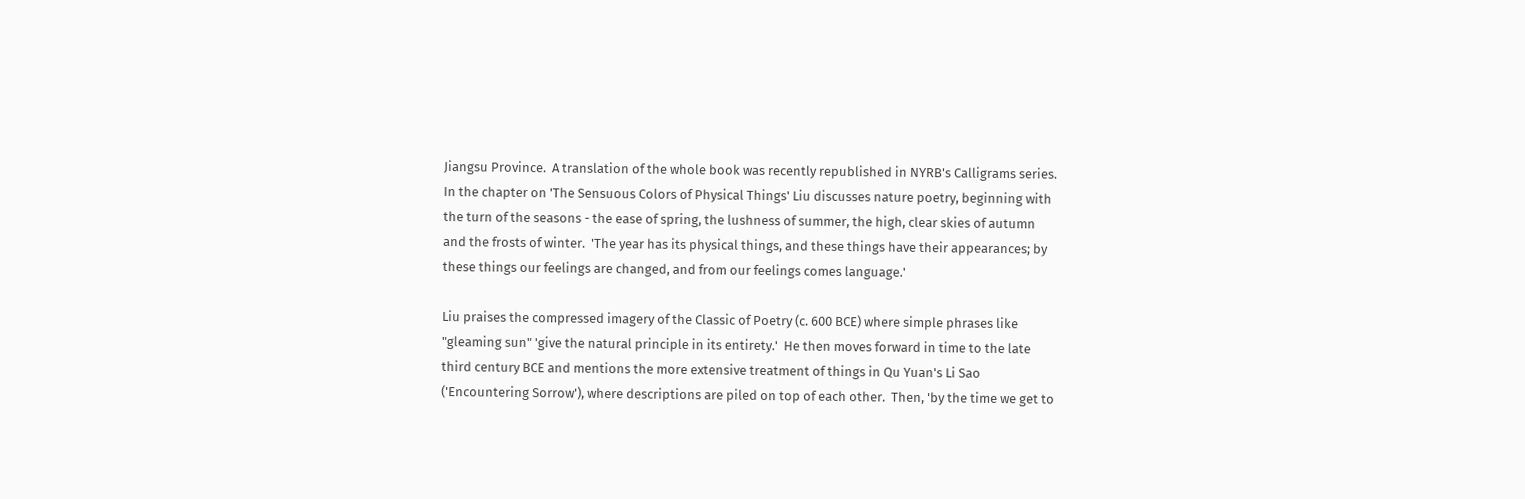Jiangsu Province.  A translation of the whole book was recently republished in NYRB's Calligrams series.  In the chapter on 'The Sensuous Colors of Physical Things' Liu discusses nature poetry, beginning with the turn of the seasons - the ease of spring, the lushness of summer, the high, clear skies of autumn and the frosts of winter.  'The year has its physical things, and these things have their appearances; by these things our feelings are changed, and from our feelings comes language.'

Liu praises the compressed imagery of the Classic of Poetry (c. 600 BCE) where simple phrases like "gleaming sun" 'give the natural principle in its entirety.'  He then moves forward in time to the late third century BCE and mentions the more extensive treatment of things in Qu Yuan's Li Sao ('Encountering Sorrow'), where descriptions are piled on top of each other.  Then, 'by the time we get to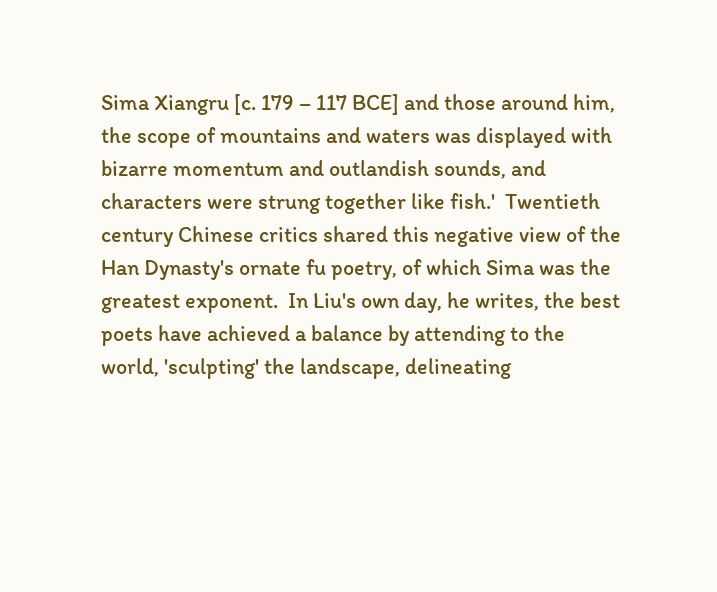Sima Xiangru [c. 179 – 117 BCE] and those around him, the scope of mountains and waters was displayed with bizarre momentum and outlandish sounds, and characters were strung together like fish.'  Twentieth century Chinese critics shared this negative view of the Han Dynasty's ornate fu poetry, of which Sima was the greatest exponent.  In Liu's own day, he writes, the best poets have achieved a balance by attending to the world, 'sculpting' the landscape, delineating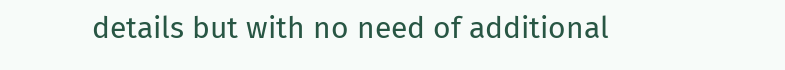details but with no need of additional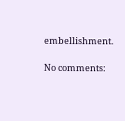embellishment.

No comments: